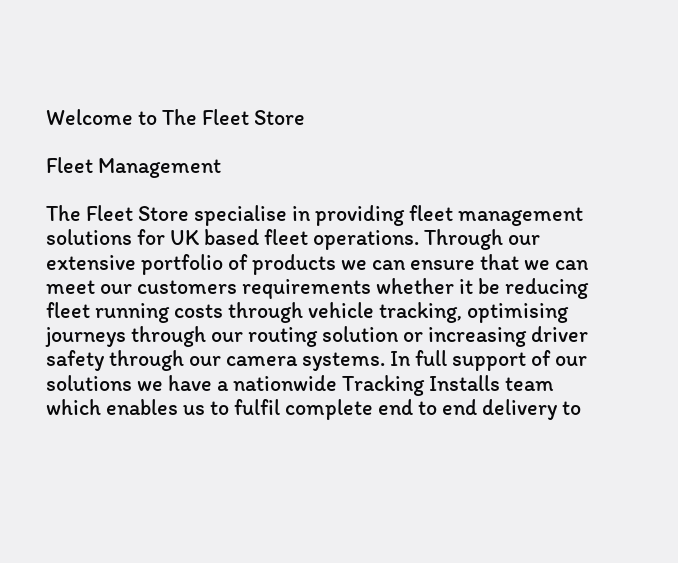Welcome to The Fleet Store

Fleet Management

The Fleet Store specialise in providing fleet management solutions for UK based fleet operations. Through our extensive portfolio of products we can ensure that we can meet our customers requirements whether it be reducing fleet running costs through vehicle tracking, optimising journeys through our routing solution or increasing driver safety through our camera systems. In full support of our solutions we have a nationwide Tracking Installs team which enables us to fulfil complete end to end delivery to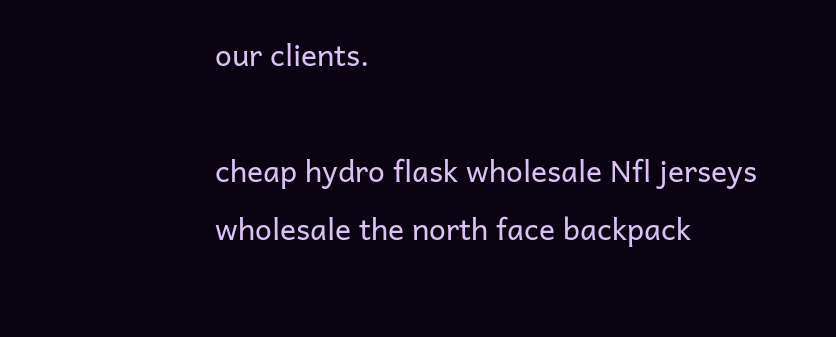our clients.

cheap hydro flask wholesale Nfl jerseys wholesale the north face backpack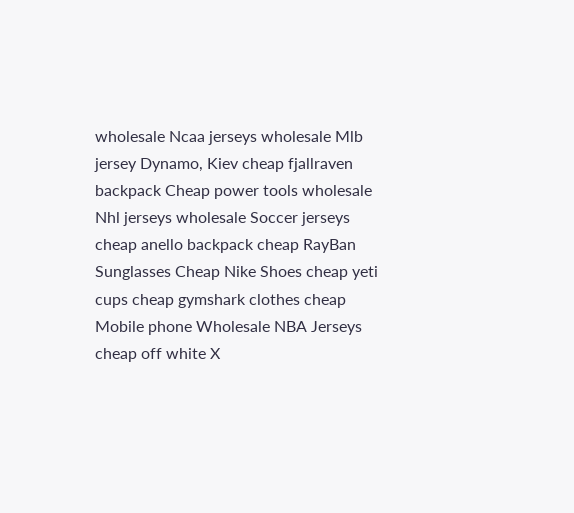wholesale Ncaa jerseys wholesale Mlb jersey Dynamo, Kiev cheap fjallraven backpack Cheap power tools wholesale Nhl jerseys wholesale Soccer jerseys cheap anello backpack cheap RayBan Sunglasses Cheap Nike Shoes cheap yeti cups cheap gymshark clothes cheap Mobile phone Wholesale NBA Jerseys cheap off white X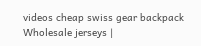videos cheap swiss gear backpack
Wholesale jerseys |